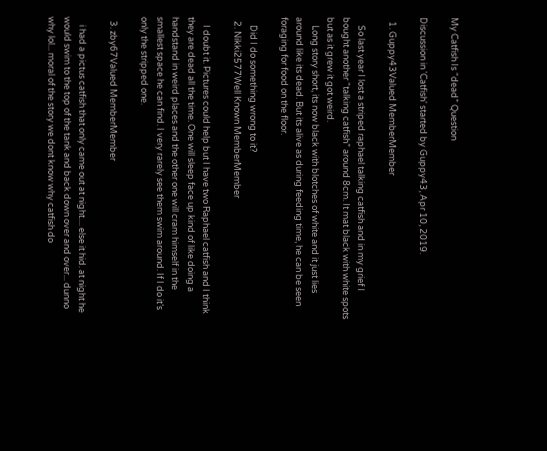My Catfish Is “dead” Question

Discussion in 'Catfish' started by Guppy43, Apr 10, 2019.

  1. Guppy43Valued MemberMember

    So last year I lost a striped raphael talking catfish and in my grief I bought another “talking catfish” around 8cm. It mat black with white spots but as it grew it got weird.
    Long story short, its now black with blotches of white and it just lies around like its dead. But its alive as during feeding time, he can be seen foraging for food on the floor.

    Did I do something wrong to it?
  2. Nikki2577Well Known MemberMember

    I doubt it. Pictures could help but I have two Raphael catfish and I think they are dead all the time. One will sleep face up kind of like doing a handstand in weird places and the other one will cram himself in the smallest space he can find. I very rarely see them swim around. If I do it’s only the stripped one.

  3. zby67Valued MemberMember

    i had a pictus catfish that only came out at night.... else it hid. at night he would swim to the top of the tank and back down over and over... dunno why lol... moral of the story we dont know why catfish do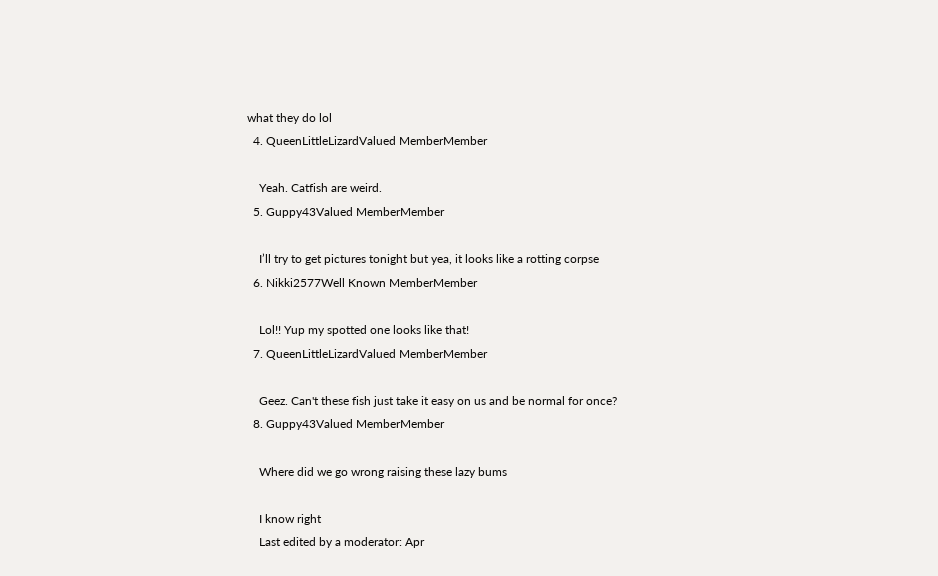what they do lol
  4. QueenLittleLizardValued MemberMember

    Yeah. Catfish are weird.
  5. Guppy43Valued MemberMember

    I’ll try to get pictures tonight but yea, it looks like a rotting corpse
  6. Nikki2577Well Known MemberMember

    Lol!! Yup my spotted one looks like that!
  7. QueenLittleLizardValued MemberMember

    Geez. Can't these fish just take it easy on us and be normal for once?
  8. Guppy43Valued MemberMember

    Where did we go wrong raising these lazy bums

    I know right
    Last edited by a moderator: Apr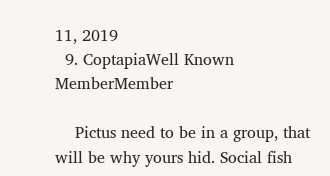11, 2019
  9. CoptapiaWell Known MemberMember

    Pictus need to be in a group, that will be why yours hid. Social fish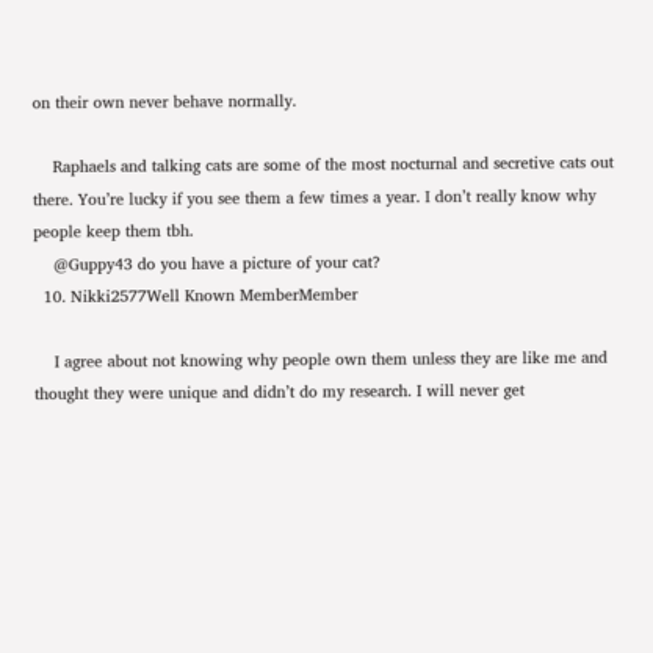on their own never behave normally.

    Raphaels and talking cats are some of the most nocturnal and secretive cats out there. You’re lucky if you see them a few times a year. I don’t really know why people keep them tbh.
    @Guppy43 do you have a picture of your cat?
  10. Nikki2577Well Known MemberMember

    I agree about not knowing why people own them unless they are like me and thought they were unique and didn’t do my research. I will never get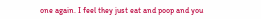one again. I feel they just eat and poop and you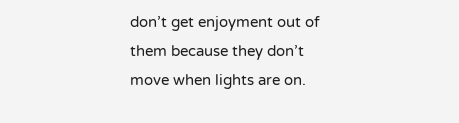don’t get enjoyment out of them because they don’t move when lights are on.